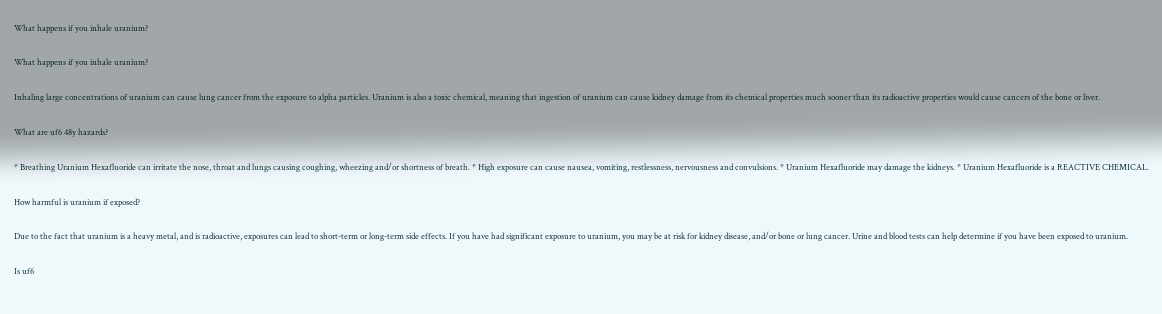What happens if you inhale uranium?

What happens if you inhale uranium?

Inhaling large concentrations of uranium can cause lung cancer from the exposure to alpha particles. Uranium is also a toxic chemical, meaning that ingestion of uranium can cause kidney damage from its chemical properties much sooner than its radioactive properties would cause cancers of the bone or liver.

What are uf6 48y hazards?

* Breathing Uranium Hexafluoride can irritate the nose, throat and lungs causing coughing, wheezing and/or shortness of breath. * High exposure can cause nausea, vomiting, restlessness, nervousness and convulsions. * Uranium Hexafluoride may damage the kidneys. * Uranium Hexafluoride is a REACTIVE CHEMICAL.

How harmful is uranium if exposed?

Due to the fact that uranium is a heavy metal, and is radioactive, exposures can lead to short-term or long-term side effects. If you have had significant exposure to uranium, you may be at risk for kidney disease, and/or bone or lung cancer. Urine and blood tests can help determine if you have been exposed to uranium.

Is uf6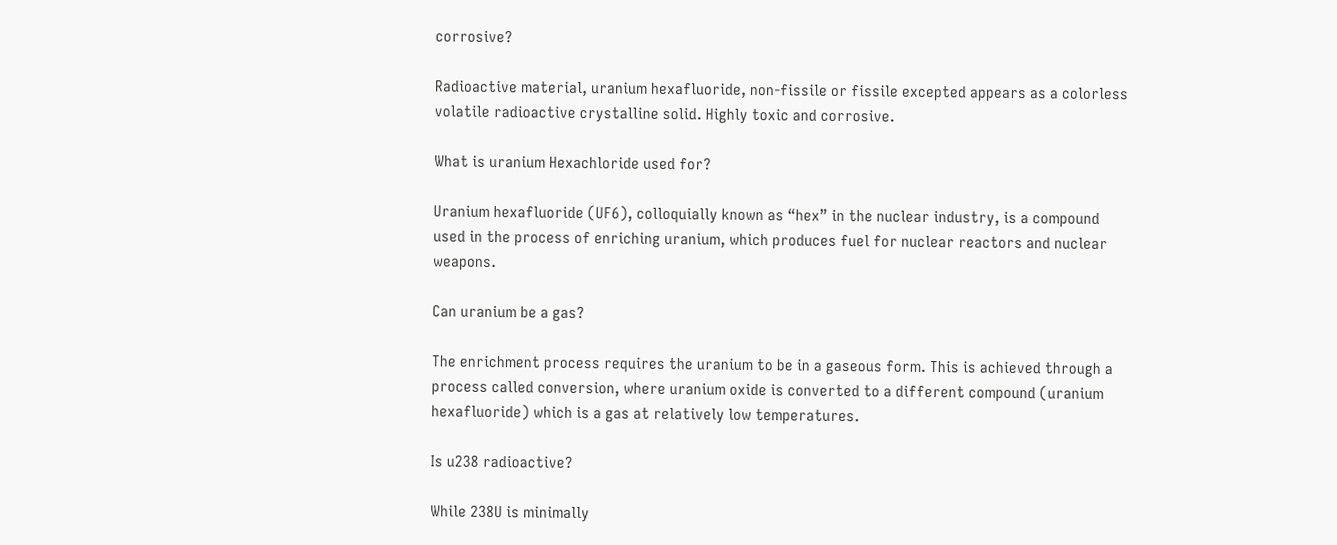corrosive?

Radioactive material, uranium hexafluoride, non-fissile or fissile excepted appears as a colorless volatile radioactive crystalline solid. Highly toxic and corrosive.

What is uranium Hexachloride used for?

Uranium hexafluoride (UF6), colloquially known as “hex” in the nuclear industry, is a compound used in the process of enriching uranium, which produces fuel for nuclear reactors and nuclear weapons.

Can uranium be a gas?

The enrichment process requires the uranium to be in a gaseous form. This is achieved through a process called conversion, where uranium oxide is converted to a different compound (uranium hexafluoride) which is a gas at relatively low temperatures.

Is u238 radioactive?

While 238U is minimally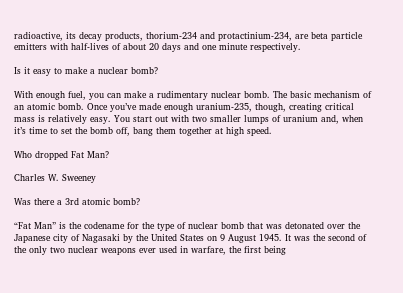radioactive, its decay products, thorium-234 and protactinium-234, are beta particle emitters with half-lives of about 20 days and one minute respectively.

Is it easy to make a nuclear bomb?

With enough fuel, you can make a rudimentary nuclear bomb. The basic mechanism of an atomic bomb. Once you’ve made enough uranium-235, though, creating critical mass is relatively easy. You start out with two smaller lumps of uranium and, when it’s time to set the bomb off, bang them together at high speed.

Who dropped Fat Man?

Charles W. Sweeney

Was there a 3rd atomic bomb?

“Fat Man” is the codename for the type of nuclear bomb that was detonated over the Japanese city of Nagasaki by the United States on 9 August 1945. It was the second of the only two nuclear weapons ever used in warfare, the first being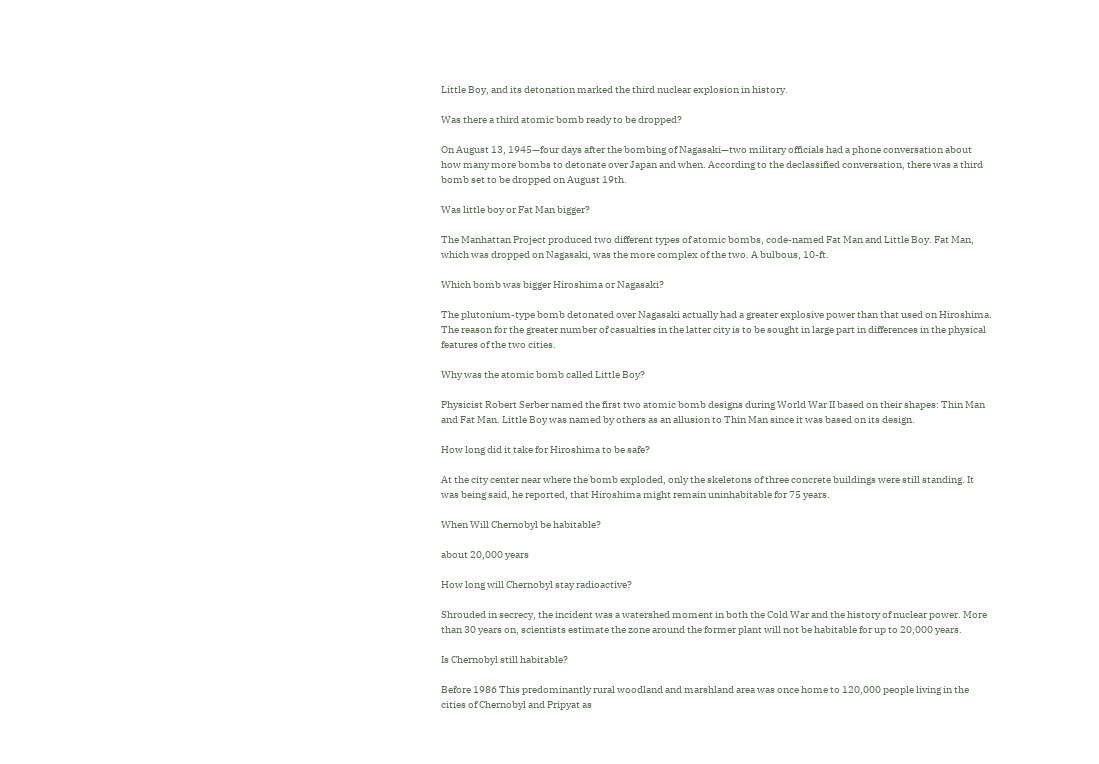Little Boy, and its detonation marked the third nuclear explosion in history.

Was there a third atomic bomb ready to be dropped?

On August 13, 1945—four days after the bombing of Nagasaki—two military officials had a phone conversation about how many more bombs to detonate over Japan and when. According to the declassified conversation, there was a third bomb set to be dropped on August 19th.

Was little boy or Fat Man bigger?

The Manhattan Project produced two different types of atomic bombs, code-named Fat Man and Little Boy. Fat Man, which was dropped on Nagasaki, was the more complex of the two. A bulbous, 10-ft.

Which bomb was bigger Hiroshima or Nagasaki?

The plutonium-type bomb detonated over Nagasaki actually had a greater explosive power than that used on Hiroshima. The reason for the greater number of casualties in the latter city is to be sought in large part in differences in the physical features of the two cities.

Why was the atomic bomb called Little Boy?

Physicist Robert Serber named the first two atomic bomb designs during World War II based on their shapes: Thin Man and Fat Man. Little Boy was named by others as an allusion to Thin Man since it was based on its design.

How long did it take for Hiroshima to be safe?

At the city center near where the bomb exploded, only the skeletons of three concrete buildings were still standing. It was being said, he reported, that Hiroshima might remain uninhabitable for 75 years.

When Will Chernobyl be habitable?

about 20,000 years

How long will Chernobyl stay radioactive?

Shrouded in secrecy, the incident was a watershed moment in both the Cold War and the history of nuclear power. More than 30 years on, scientists estimate the zone around the former plant will not be habitable for up to 20,000 years.

Is Chernobyl still habitable?

Before 1986 This predominantly rural woodland and marshland area was once home to 120,000 people living in the cities of Chernobyl and Pripyat as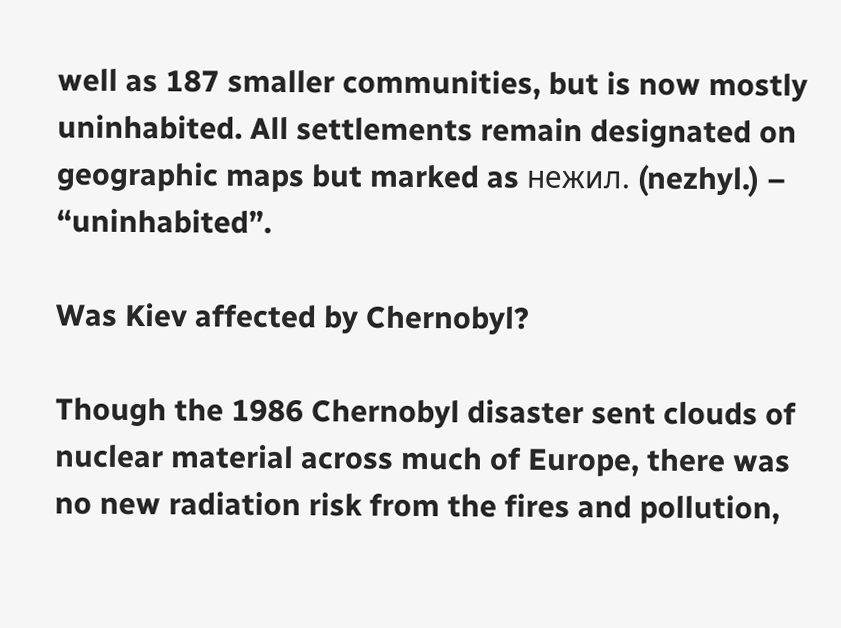well as 187 smaller communities, but is now mostly uninhabited. All settlements remain designated on geographic maps but marked as нежил. (nezhyl.) – “uninhabited”.

Was Kiev affected by Chernobyl?

Though the 1986 Chernobyl disaster sent clouds of nuclear material across much of Europe, there was no new radiation risk from the fires and pollution,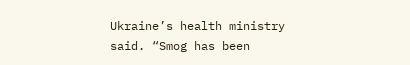Ukraine’s health ministry said. “Smog has been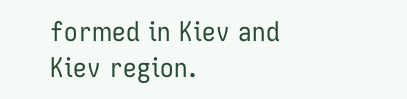formed in Kiev and Kiev region.